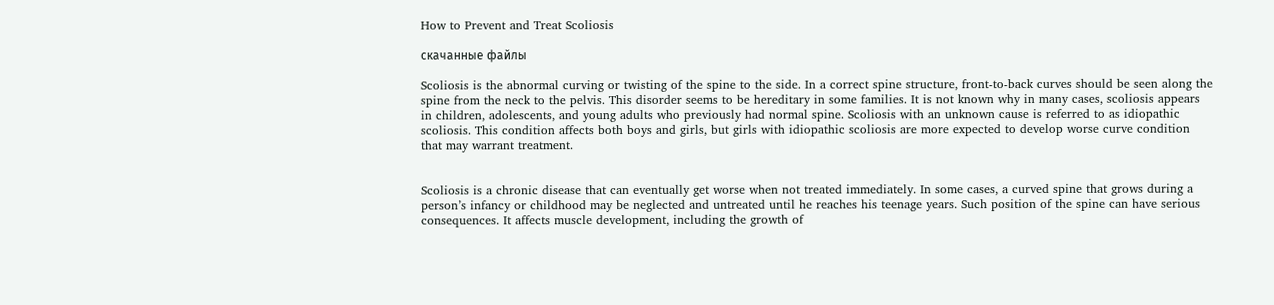How to Prevent and Treat Scoliosis

скачанные файлы

Scoliosis is the abnormal curving or twisting of the spine to the side. In a correct spine structure, front-to-back curves should be seen along the spine from the neck to the pelvis. This disorder seems to be hereditary in some families. It is not known why in many cases, scoliosis appears in children, adolescents, and young adults who previously had normal spine. Scoliosis with an unknown cause is referred to as idiopathic scoliosis. This condition affects both boys and girls, but girls with idiopathic scoliosis are more expected to develop worse curve condition that may warrant treatment.


Scoliosis is a chronic disease that can eventually get worse when not treated immediately. In some cases, a curved spine that grows during a person’s infancy or childhood may be neglected and untreated until he reaches his teenage years. Such position of the spine can have serious consequences. It affects muscle development, including the growth of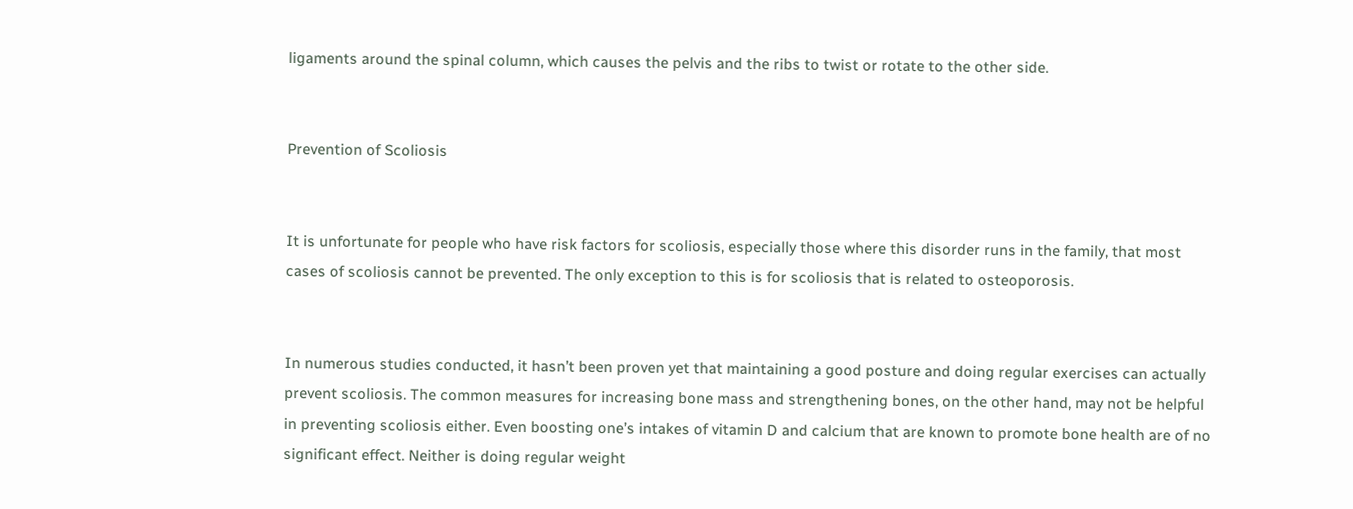ligaments around the spinal column, which causes the pelvis and the ribs to twist or rotate to the other side.


Prevention of Scoliosis


It is unfortunate for people who have risk factors for scoliosis, especially those where this disorder runs in the family, that most cases of scoliosis cannot be prevented. The only exception to this is for scoliosis that is related to osteoporosis.


In numerous studies conducted, it hasn’t been proven yet that maintaining a good posture and doing regular exercises can actually prevent scoliosis. The common measures for increasing bone mass and strengthening bones, on the other hand, may not be helpful in preventing scoliosis either. Even boosting one’s intakes of vitamin D and calcium that are known to promote bone health are of no significant effect. Neither is doing regular weight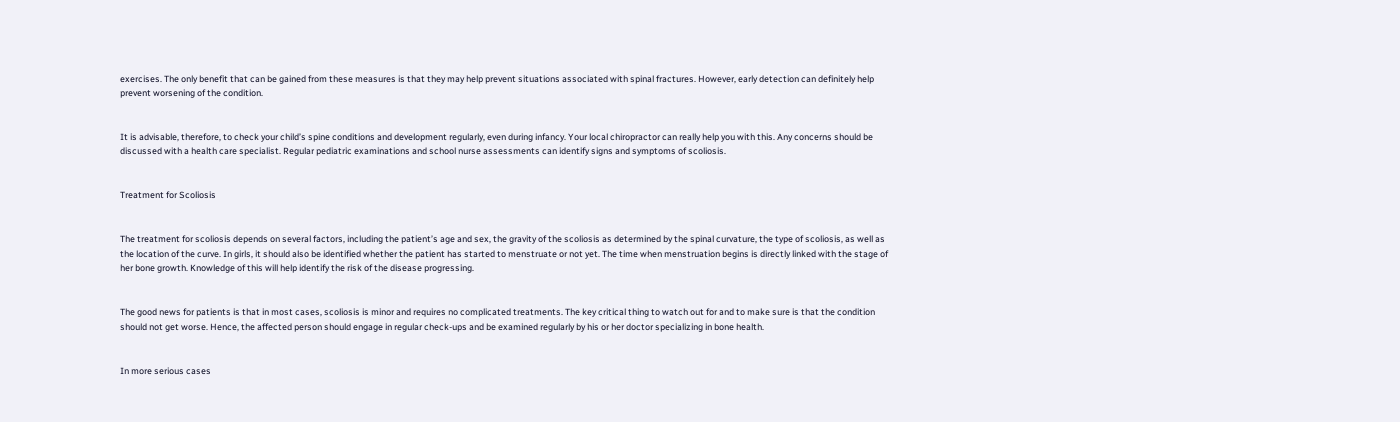exercises. The only benefit that can be gained from these measures is that they may help prevent situations associated with spinal fractures. However, early detection can definitely help prevent worsening of the condition.


It is advisable, therefore, to check your child’s spine conditions and development regularly, even during infancy. Your local chiropractor can really help you with this. Any concerns should be discussed with a health care specialist. Regular pediatric examinations and school nurse assessments can identify signs and symptoms of scoliosis.


Treatment for Scoliosis


The treatment for scoliosis depends on several factors, including the patient’s age and sex, the gravity of the scoliosis as determined by the spinal curvature, the type of scoliosis, as well as the location of the curve. In girls, it should also be identified whether the patient has started to menstruate or not yet. The time when menstruation begins is directly linked with the stage of her bone growth. Knowledge of this will help identify the risk of the disease progressing.


The good news for patients is that in most cases, scoliosis is minor and requires no complicated treatments. The key critical thing to watch out for and to make sure is that the condition should not get worse. Hence, the affected person should engage in regular check-ups and be examined regularly by his or her doctor specializing in bone health.


In more serious cases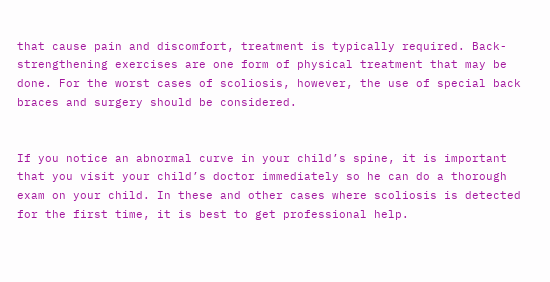that cause pain and discomfort, treatment is typically required. Back-strengthening exercises are one form of physical treatment that may be done. For the worst cases of scoliosis, however, the use of special back braces and surgery should be considered.


If you notice an abnormal curve in your child’s spine, it is important that you visit your child’s doctor immediately so he can do a thorough exam on your child. In these and other cases where scoliosis is detected for the first time, it is best to get professional help.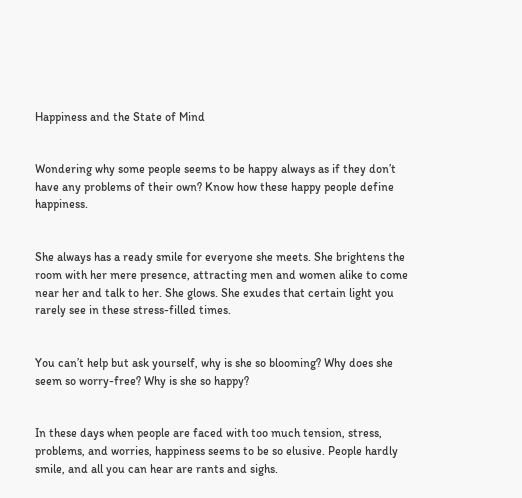Happiness and the State of Mind


Wondering why some people seems to be happy always as if they don’t have any problems of their own? Know how these happy people define happiness.


She always has a ready smile for everyone she meets. She brightens the room with her mere presence, attracting men and women alike to come near her and talk to her. She glows. She exudes that certain light you rarely see in these stress-filled times.


You can’t help but ask yourself, why is she so blooming? Why does she seem so worry-free? Why is she so happy?


In these days when people are faced with too much tension, stress, problems, and worries, happiness seems to be so elusive. People hardly smile, and all you can hear are rants and sighs.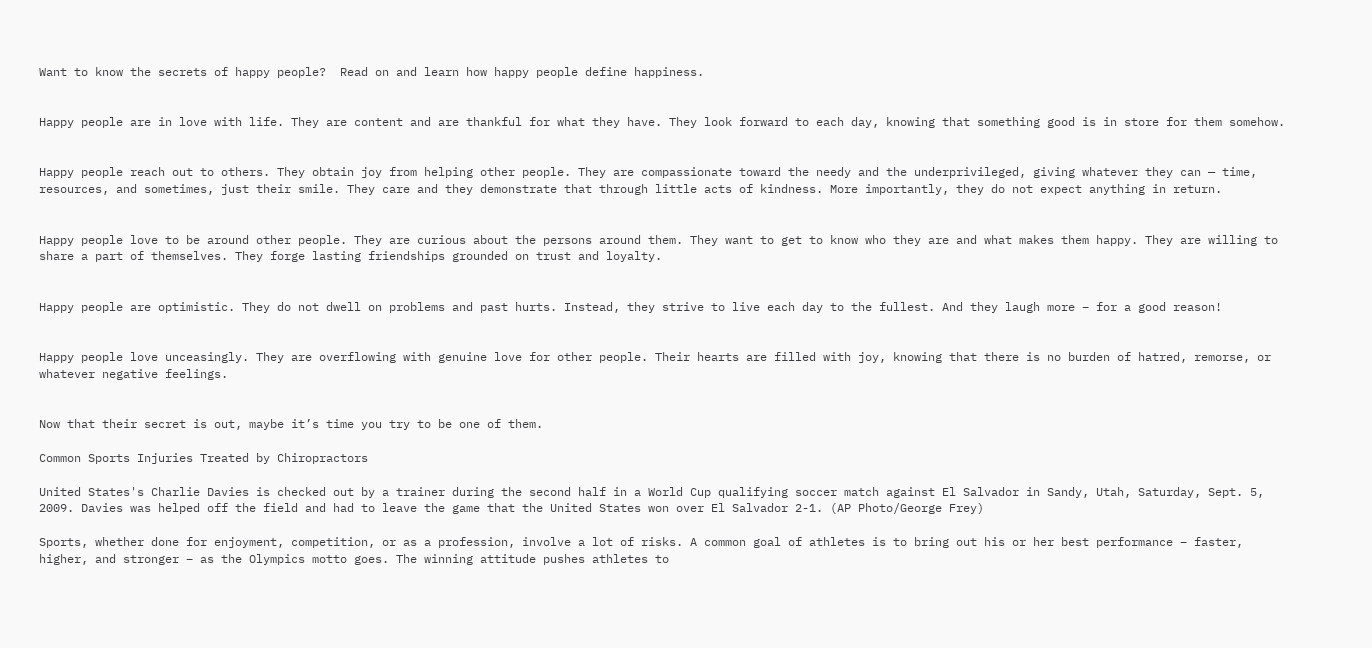Want to know the secrets of happy people?  Read on and learn how happy people define happiness.


Happy people are in love with life. They are content and are thankful for what they have. They look forward to each day, knowing that something good is in store for them somehow.


Happy people reach out to others. They obtain joy from helping other people. They are compassionate toward the needy and the underprivileged, giving whatever they can — time, resources, and sometimes, just their smile. They care and they demonstrate that through little acts of kindness. More importantly, they do not expect anything in return.


Happy people love to be around other people. They are curious about the persons around them. They want to get to know who they are and what makes them happy. They are willing to share a part of themselves. They forge lasting friendships grounded on trust and loyalty.


Happy people are optimistic. They do not dwell on problems and past hurts. Instead, they strive to live each day to the fullest. And they laugh more – for a good reason!


Happy people love unceasingly. They are overflowing with genuine love for other people. Their hearts are filled with joy, knowing that there is no burden of hatred, remorse, or whatever negative feelings.


Now that their secret is out, maybe it’s time you try to be one of them.

Common Sports Injuries Treated by Chiropractors

United States's Charlie Davies is checked out by a trainer during the second half in a World Cup qualifying soccer match against El Salvador in Sandy, Utah, Saturday, Sept. 5, 2009. Davies was helped off the field and had to leave the game that the United States won over El Salvador 2-1. (AP Photo/George Frey)

Sports, whether done for enjoyment, competition, or as a profession, involve a lot of risks. A common goal of athletes is to bring out his or her best performance – faster, higher, and stronger – as the Olympics motto goes. The winning attitude pushes athletes to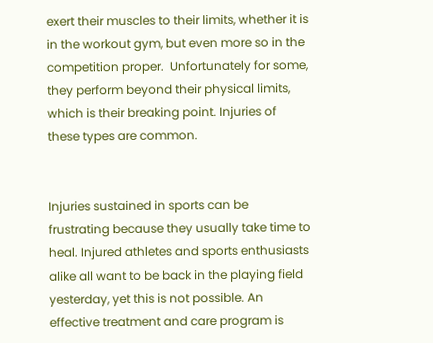exert their muscles to their limits, whether it is in the workout gym, but even more so in the competition proper.  Unfortunately for some, they perform beyond their physical limits, which is their breaking point. Injuries of these types are common.


Injuries sustained in sports can be frustrating because they usually take time to heal. Injured athletes and sports enthusiasts alike all want to be back in the playing field yesterday, yet this is not possible. An effective treatment and care program is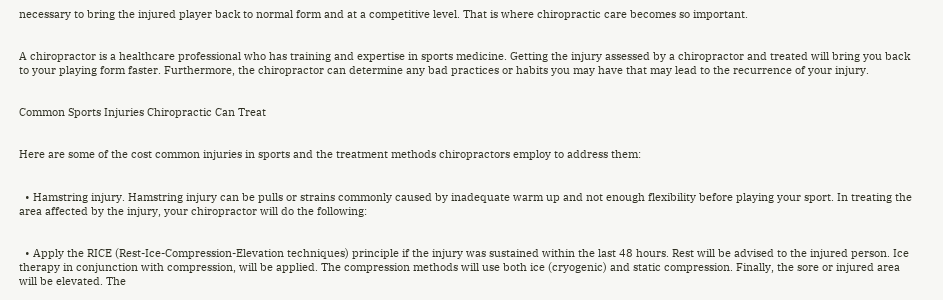necessary to bring the injured player back to normal form and at a competitive level. That is where chiropractic care becomes so important.


A chiropractor is a healthcare professional who has training and expertise in sports medicine. Getting the injury assessed by a chiropractor and treated will bring you back to your playing form faster. Furthermore, the chiropractor can determine any bad practices or habits you may have that may lead to the recurrence of your injury.


Common Sports Injuries Chiropractic Can Treat


Here are some of the cost common injuries in sports and the treatment methods chiropractors employ to address them:


  • Hamstring injury. Hamstring injury can be pulls or strains commonly caused by inadequate warm up and not enough flexibility before playing your sport. In treating the area affected by the injury, your chiropractor will do the following:


  • Apply the RICE (Rest-Ice-Compression-Elevation techniques) principle if the injury was sustained within the last 48 hours. Rest will be advised to the injured person. Ice therapy in conjunction with compression, will be applied. The compression methods will use both ice (cryogenic) and static compression. Finally, the sore or injured area will be elevated. The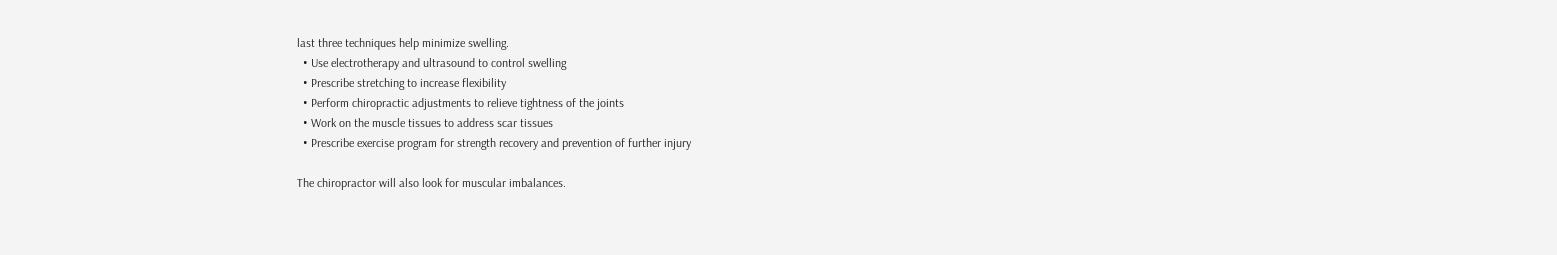last three techniques help minimize swelling.
  • Use electrotherapy and ultrasound to control swelling
  • Prescribe stretching to increase flexibility
  • Perform chiropractic adjustments to relieve tightness of the joints
  • Work on the muscle tissues to address scar tissues
  • Prescribe exercise program for strength recovery and prevention of further injury

The chiropractor will also look for muscular imbalances.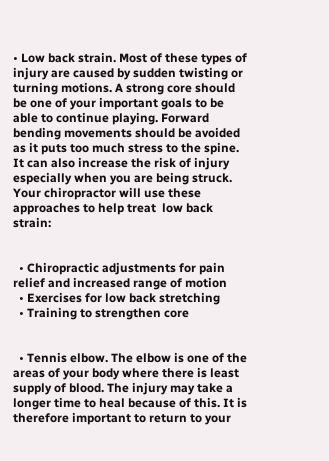• Low back strain. Most of these types of injury are caused by sudden twisting or turning motions. A strong core should be one of your important goals to be able to continue playing. Forward bending movements should be avoided as it puts too much stress to the spine. It can also increase the risk of injury especially when you are being struck. Your chiropractor will use these approaches to help treat  low back strain:


  • Chiropractic adjustments for pain relief and increased range of motion
  • Exercises for low back stretching
  • Training to strengthen core


  • Tennis elbow. The elbow is one of the areas of your body where there is least supply of blood. The injury may take a longer time to heal because of this. It is therefore important to return to your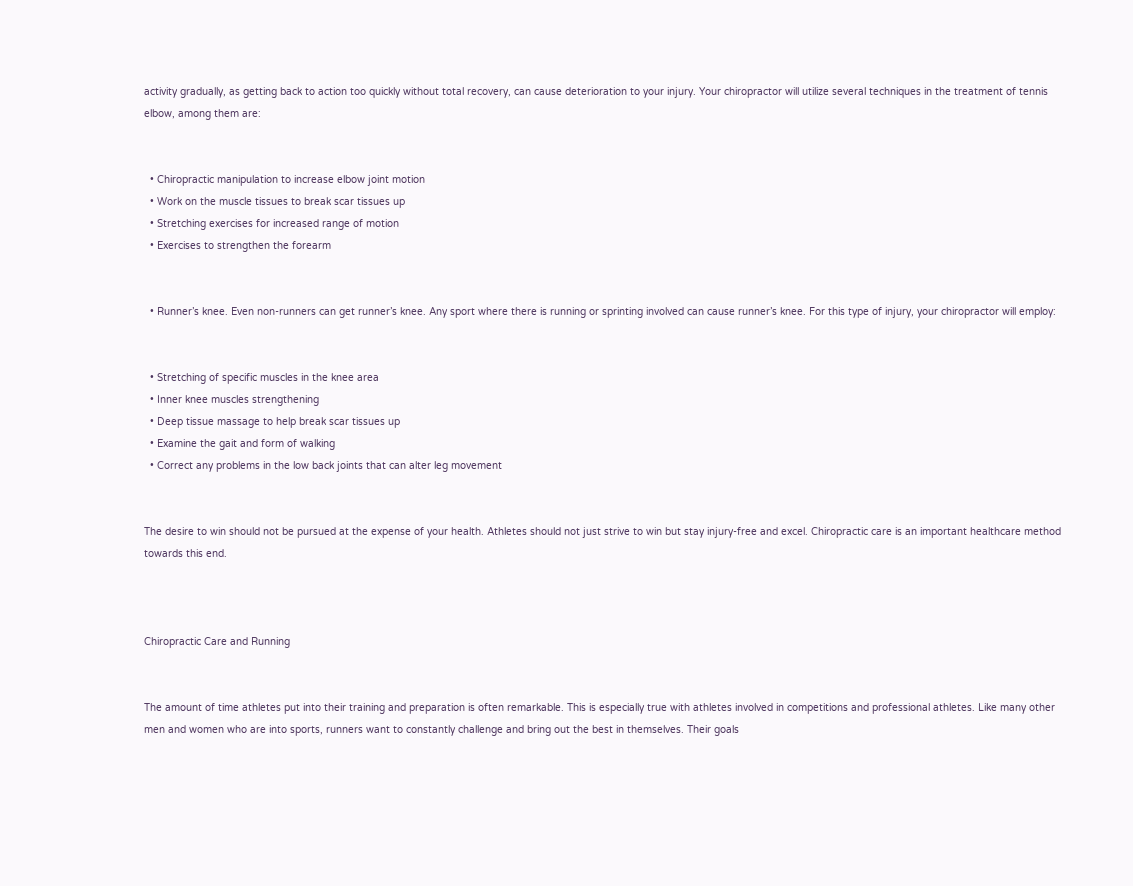activity gradually, as getting back to action too quickly without total recovery, can cause deterioration to your injury. Your chiropractor will utilize several techniques in the treatment of tennis elbow, among them are:


  • Chiropractic manipulation to increase elbow joint motion
  • Work on the muscle tissues to break scar tissues up
  • Stretching exercises for increased range of motion
  • Exercises to strengthen the forearm


  • Runner’s knee. Even non-runners can get runner’s knee. Any sport where there is running or sprinting involved can cause runner’s knee. For this type of injury, your chiropractor will employ:


  • Stretching of specific muscles in the knee area
  • Inner knee muscles strengthening
  • Deep tissue massage to help break scar tissues up
  • Examine the gait and form of walking
  • Correct any problems in the low back joints that can alter leg movement


The desire to win should not be pursued at the expense of your health. Athletes should not just strive to win but stay injury-free and excel. Chiropractic care is an important healthcare method towards this end.



Chiropractic Care and Running


The amount of time athletes put into their training and preparation is often remarkable. This is especially true with athletes involved in competitions and professional athletes. Like many other men and women who are into sports, runners want to constantly challenge and bring out the best in themselves. Their goals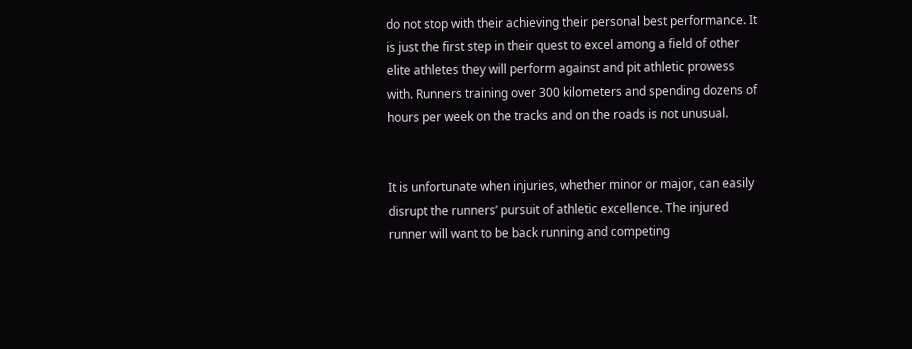do not stop with their achieving their personal best performance. It is just the first step in their quest to excel among a field of other elite athletes they will perform against and pit athletic prowess with. Runners training over 300 kilometers and spending dozens of hours per week on the tracks and on the roads is not unusual.


It is unfortunate when injuries, whether minor or major, can easily disrupt the runners’ pursuit of athletic excellence. The injured runner will want to be back running and competing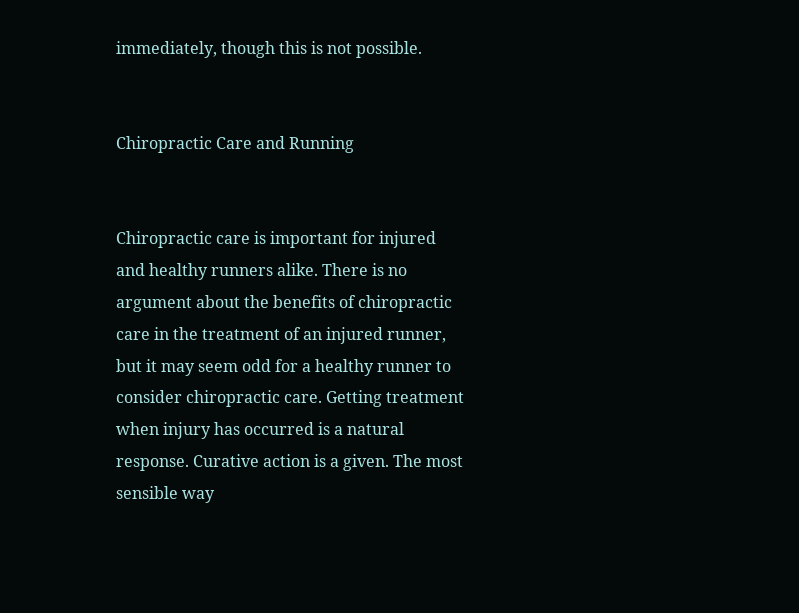immediately, though this is not possible.


Chiropractic Care and Running


Chiropractic care is important for injured and healthy runners alike. There is no argument about the benefits of chiropractic care in the treatment of an injured runner, but it may seem odd for a healthy runner to consider chiropractic care. Getting treatment when injury has occurred is a natural response. Curative action is a given. The most sensible way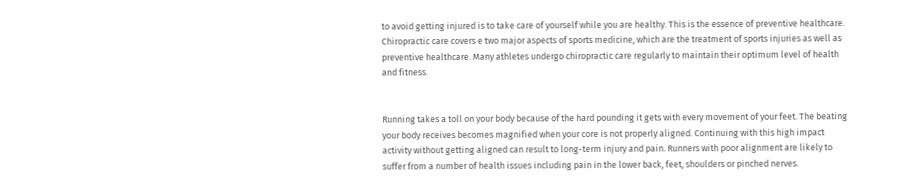to avoid getting injured is to take care of yourself while you are healthy. This is the essence of preventive healthcare. Chiropractic care covers e two major aspects of sports medicine, which are the treatment of sports injuries as well as preventive healthcare. Many athletes undergo chiropractic care regularly to maintain their optimum level of health and fitness.


Running takes a toll on your body because of the hard pounding it gets with every movement of your feet. The beating your body receives becomes magnified when your core is not properly aligned. Continuing with this high impact activity without getting aligned can result to long-term injury and pain. Runners with poor alignment are likely to suffer from a number of health issues including pain in the lower back, feet, shoulders or pinched nerves.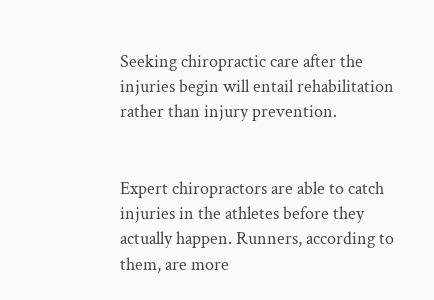Seeking chiropractic care after the injuries begin will entail rehabilitation rather than injury prevention.


Expert chiropractors are able to catch injuries in the athletes before they actually happen. Runners, according to them, are more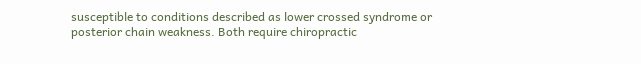susceptible to conditions described as lower crossed syndrome or posterior chain weakness. Both require chiropractic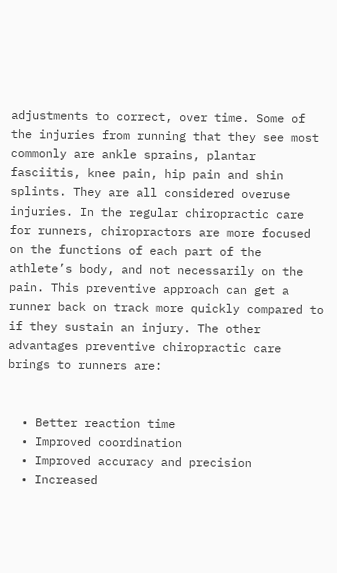adjustments to correct, over time. Some of the injuries from running that they see most commonly are ankle sprains, plantar fasciitis, knee pain, hip pain and shin splints. They are all considered overuse injuries. In the regular chiropractic care for runners, chiropractors are more focused on the functions of each part of the athlete’s body, and not necessarily on the pain. This preventive approach can get a runner back on track more quickly compared to if they sustain an injury. The other advantages preventive chiropractic care brings to runners are:


  • Better reaction time
  • Improved coordination
  • Improved accuracy and precision
  • Increased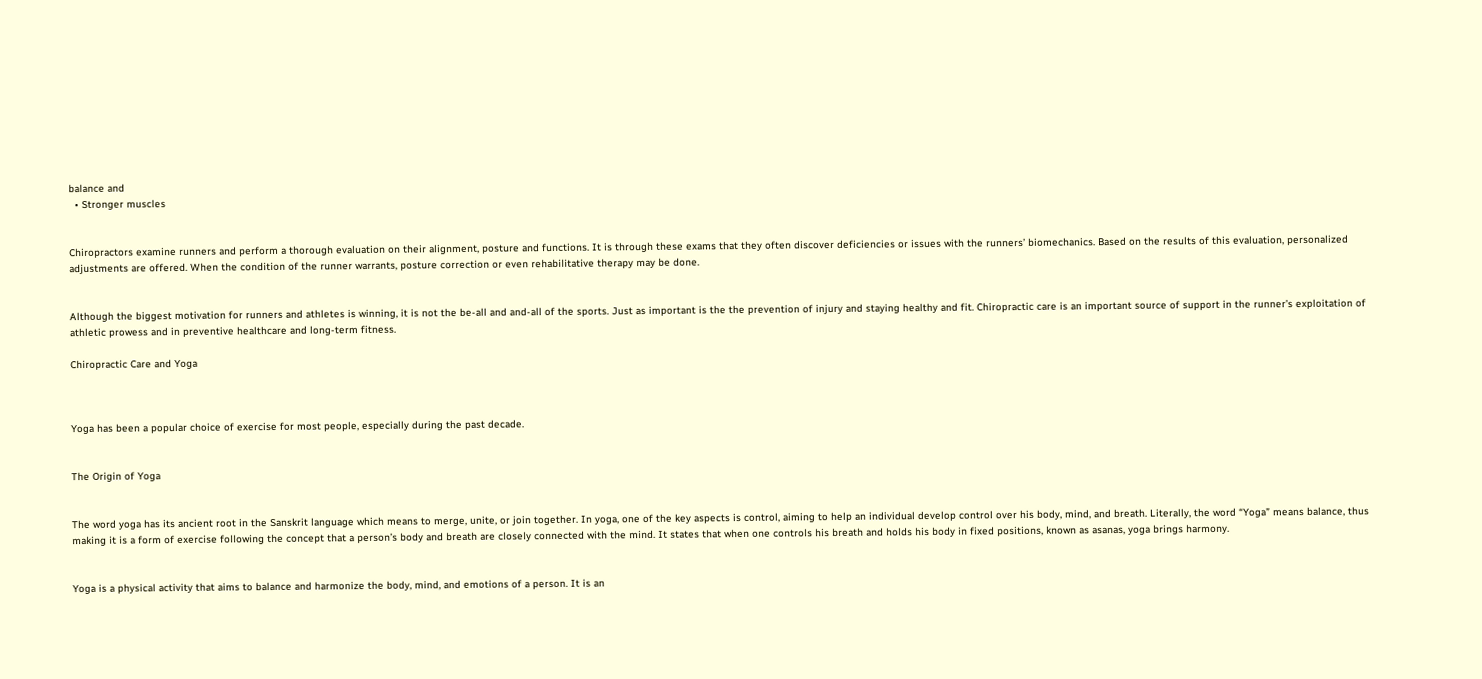balance and
  • Stronger muscles


Chiropractors examine runners and perform a thorough evaluation on their alignment, posture and functions. It is through these exams that they often discover deficiencies or issues with the runners’ biomechanics. Based on the results of this evaluation, personalized adjustments are offered. When the condition of the runner warrants, posture correction or even rehabilitative therapy may be done.


Although the biggest motivation for runners and athletes is winning, it is not the be-all and and-all of the sports. Just as important is the the prevention of injury and staying healthy and fit. Chiropractic care is an important source of support in the runner’s exploitation of athletic prowess and in preventive healthcare and long-term fitness.

Chiropractic Care and Yoga



Yoga has been a popular choice of exercise for most people, especially during the past decade.


The Origin of Yoga


The word yoga has its ancient root in the Sanskrit language which means to merge, unite, or join together. In yoga, one of the key aspects is control, aiming to help an individual develop control over his body, mind, and breath. Literally, the word “Yoga” means balance, thus making it is a form of exercise following the concept that a person’s body and breath are closely connected with the mind. It states that when one controls his breath and holds his body in fixed positions, known as asanas, yoga brings harmony.


Yoga is a physical activity that aims to balance and harmonize the body, mind, and emotions of a person. It is an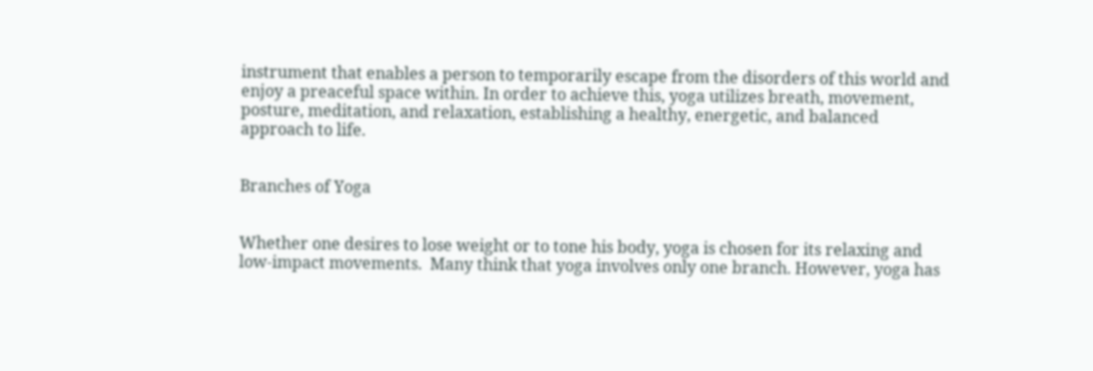instrument that enables a person to temporarily escape from the disorders of this world and enjoy a preaceful space within. In order to achieve this, yoga utilizes breath, movement, posture, meditation, and relaxation, establishing a healthy, energetic, and balanced approach to life.


Branches of Yoga


Whether one desires to lose weight or to tone his body, yoga is chosen for its relaxing and low-impact movements.  Many think that yoga involves only one branch. However, yoga has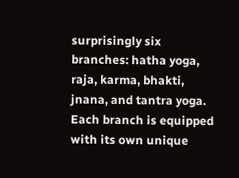surprisingly six branches: hatha yoga, raja, karma, bhakti, jnana, and tantra yoga. Each branch is equipped with its own unique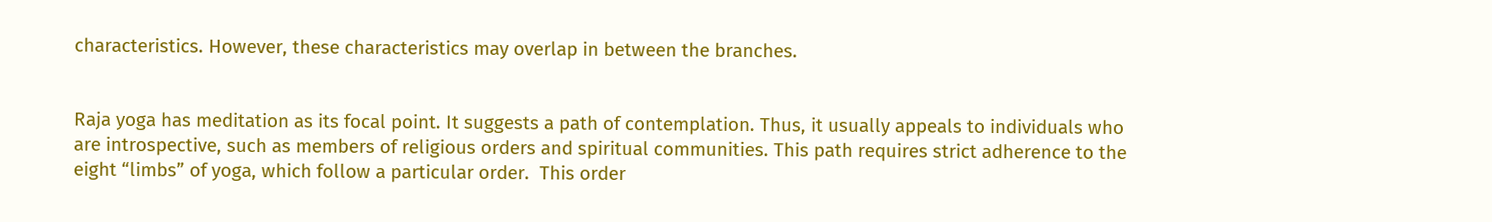characteristics. However, these characteristics may overlap in between the branches.


Raja yoga has meditation as its focal point. It suggests a path of contemplation. Thus, it usually appeals to individuals who are introspective, such as members of religious orders and spiritual communities. This path requires strict adherence to the eight “limbs” of yoga, which follow a particular order.  This order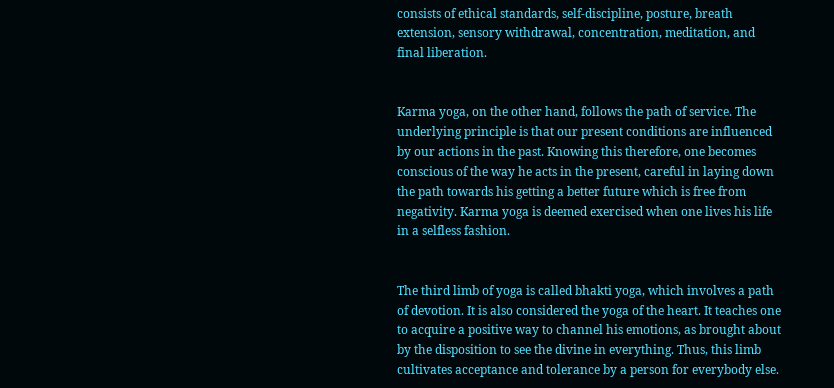consists of ethical standards, self-discipline, posture, breath extension, sensory withdrawal, concentration, meditation, and final liberation.


Karma yoga, on the other hand, follows the path of service. The underlying principle is that our present conditions are influenced by our actions in the past. Knowing this therefore, one becomes conscious of the way he acts in the present, careful in laying down the path towards his getting a better future which is free from negativity. Karma yoga is deemed exercised when one lives his life in a selfless fashion.


The third limb of yoga is called bhakti yoga, which involves a path of devotion. It is also considered the yoga of the heart. It teaches one to acquire a positive way to channel his emotions, as brought about by the disposition to see the divine in everything. Thus, this limb cultivates acceptance and tolerance by a person for everybody else.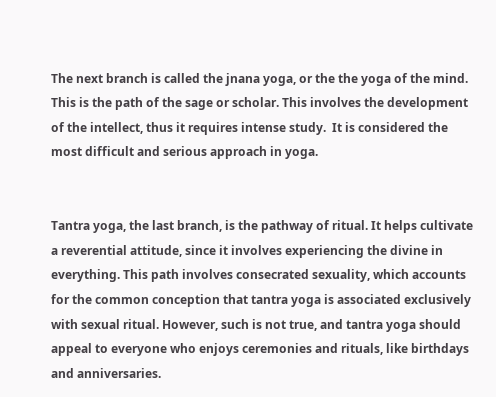The next branch is called the jnana yoga, or the the yoga of the mind. This is the path of the sage or scholar. This involves the development of the intellect, thus it requires intense study.  It is considered the most difficult and serious approach in yoga.


Tantra yoga, the last branch, is the pathway of ritual. It helps cultivate a reverential attitude, since it involves experiencing the divine in everything. This path involves consecrated sexuality, which accounts for the common conception that tantra yoga is associated exclusively with sexual ritual. However, such is not true, and tantra yoga should appeal to everyone who enjoys ceremonies and rituals, like birthdays and anniversaries.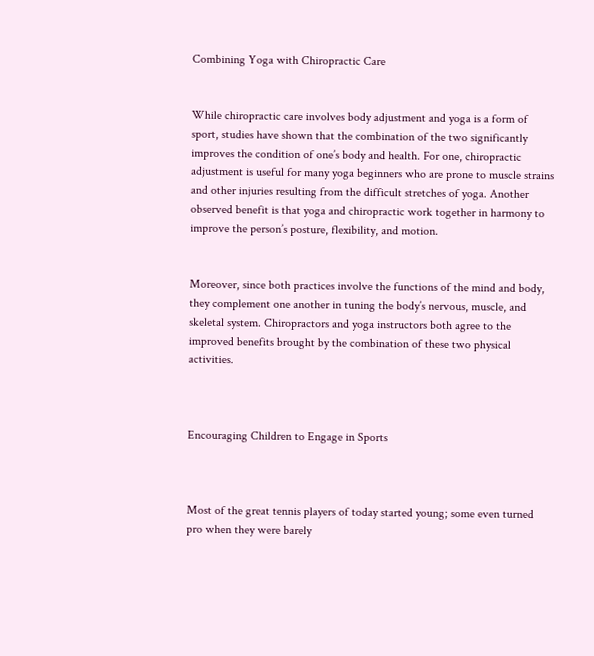Combining Yoga with Chiropractic Care


While chiropractic care involves body adjustment and yoga is a form of sport, studies have shown that the combination of the two significantly improves the condition of one’s body and health. For one, chiropractic adjustment is useful for many yoga beginners who are prone to muscle strains and other injuries resulting from the difficult stretches of yoga. Another observed benefit is that yoga and chiropractic work together in harmony to improve the person’s posture, flexibility, and motion.


Moreover, since both practices involve the functions of the mind and body, they complement one another in tuning the body’s nervous, muscle, and skeletal system. Chiropractors and yoga instructors both agree to the improved benefits brought by the combination of these two physical activities.



Encouraging Children to Engage in Sports



Most of the great tennis players of today started young; some even turned pro when they were barely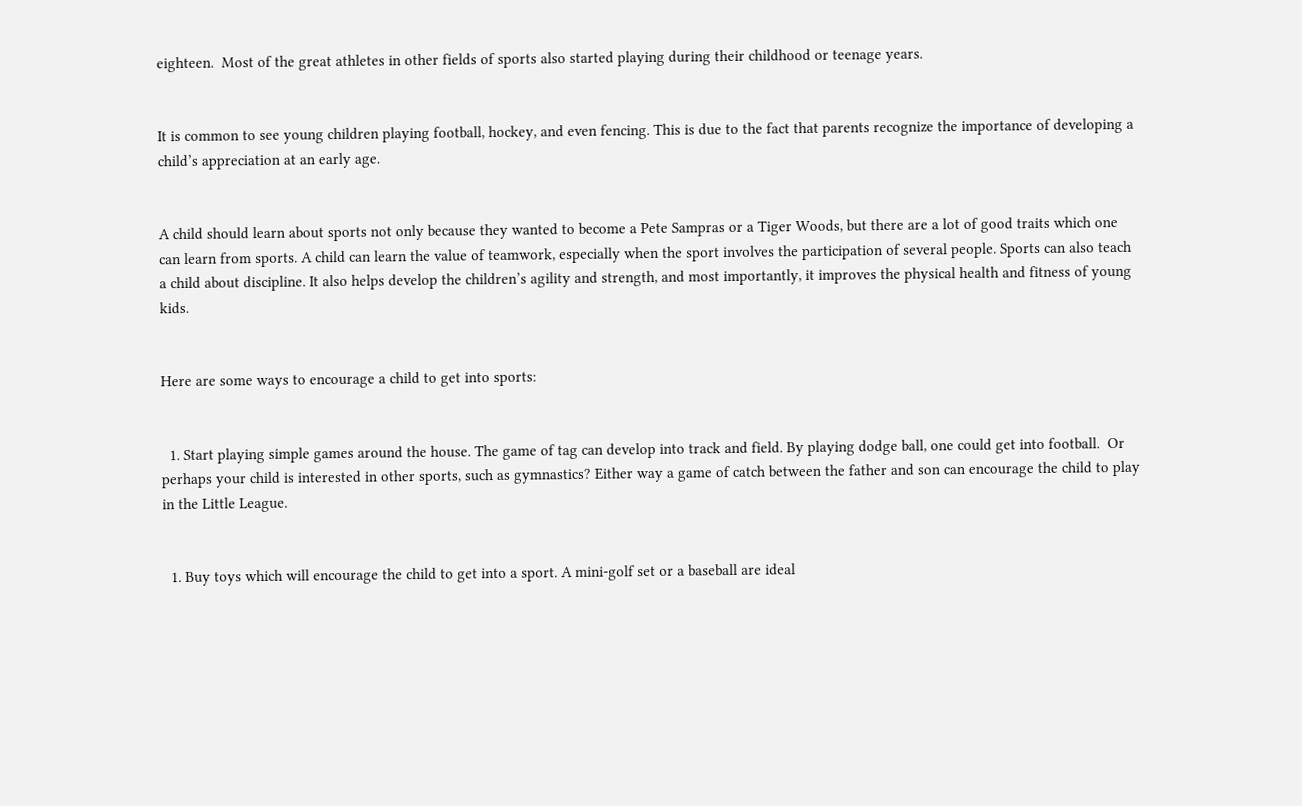eighteen.  Most of the great athletes in other fields of sports also started playing during their childhood or teenage years.


It is common to see young children playing football, hockey, and even fencing. This is due to the fact that parents recognize the importance of developing a child’s appreciation at an early age.


A child should learn about sports not only because they wanted to become a Pete Sampras or a Tiger Woods, but there are a lot of good traits which one can learn from sports. A child can learn the value of teamwork, especially when the sport involves the participation of several people. Sports can also teach a child about discipline. It also helps develop the children’s agility and strength, and most importantly, it improves the physical health and fitness of young kids.


Here are some ways to encourage a child to get into sports:


  1. Start playing simple games around the house. The game of tag can develop into track and field. By playing dodge ball, one could get into football.  Or perhaps your child is interested in other sports, such as gymnastics? Either way a game of catch between the father and son can encourage the child to play in the Little League.


  1. Buy toys which will encourage the child to get into a sport. A mini-golf set or a baseball are ideal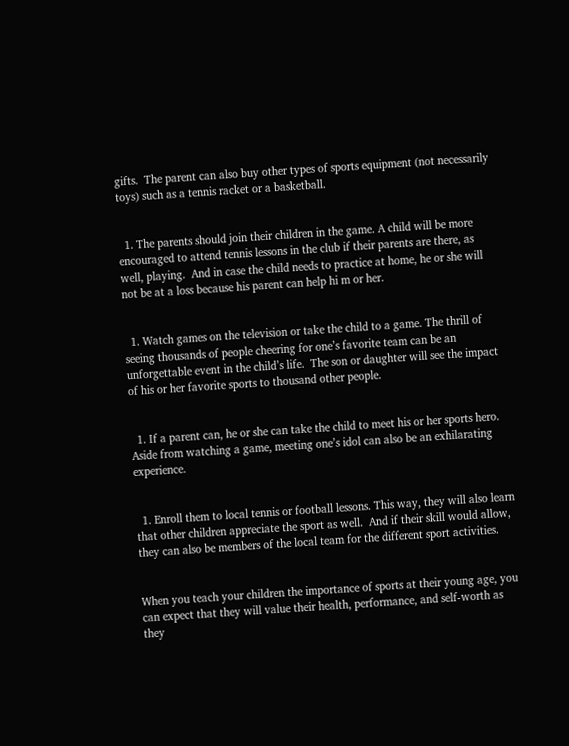gifts.  The parent can also buy other types of sports equipment (not necessarily toys) such as a tennis racket or a basketball.


  1. The parents should join their children in the game. A child will be more encouraged to attend tennis lessons in the club if their parents are there, as well, playing.  And in case the child needs to practice at home, he or she will not be at a loss because his parent can help hi m or her.


  1. Watch games on the television or take the child to a game. The thrill of seeing thousands of people cheering for one’s favorite team can be an unforgettable event in the child’s life.  The son or daughter will see the impact of his or her favorite sports to thousand other people.


  1. If a parent can, he or she can take the child to meet his or her sports hero. Aside from watching a game, meeting one’s idol can also be an exhilarating experience.


  1. Enroll them to local tennis or football lessons. This way, they will also learn that other children appreciate the sport as well.  And if their skill would allow, they can also be members of the local team for the different sport activities.


When you teach your children the importance of sports at their young age, you can expect that they will value their health, performance, and self-worth as they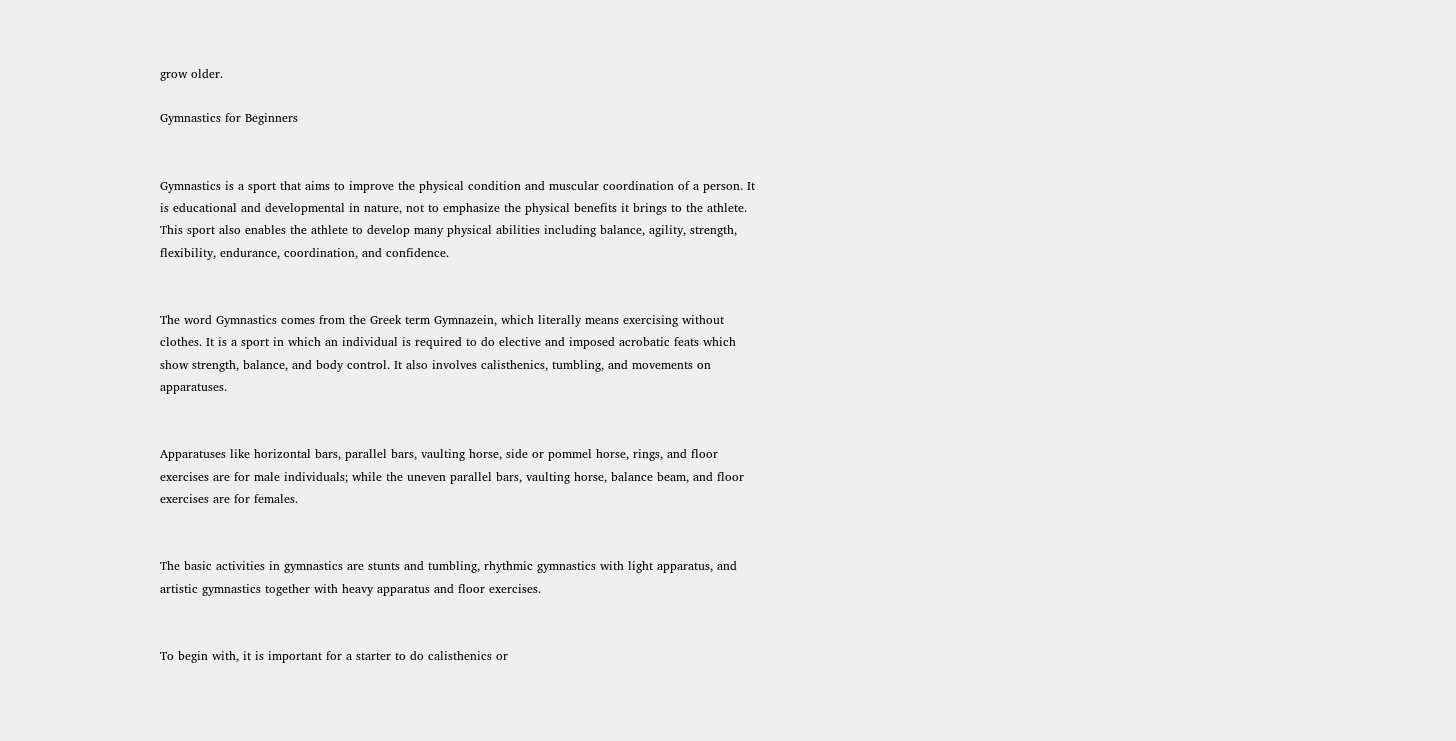grow older.

Gymnastics for Beginners


Gymnastics is a sport that aims to improve the physical condition and muscular coordination of a person. It is educational and developmental in nature, not to emphasize the physical benefits it brings to the athlete. This sport also enables the athlete to develop many physical abilities including balance, agility, strength, flexibility, endurance, coordination, and confidence.


The word Gymnastics comes from the Greek term Gymnazein, which literally means exercising without clothes. It is a sport in which an individual is required to do elective and imposed acrobatic feats which show strength, balance, and body control. It also involves calisthenics, tumbling, and movements on apparatuses.


Apparatuses like horizontal bars, parallel bars, vaulting horse, side or pommel horse, rings, and floor exercises are for male individuals; while the uneven parallel bars, vaulting horse, balance beam, and floor exercises are for females.


The basic activities in gymnastics are stunts and tumbling, rhythmic gymnastics with light apparatus, and artistic gymnastics together with heavy apparatus and floor exercises.


To begin with, it is important for a starter to do calisthenics or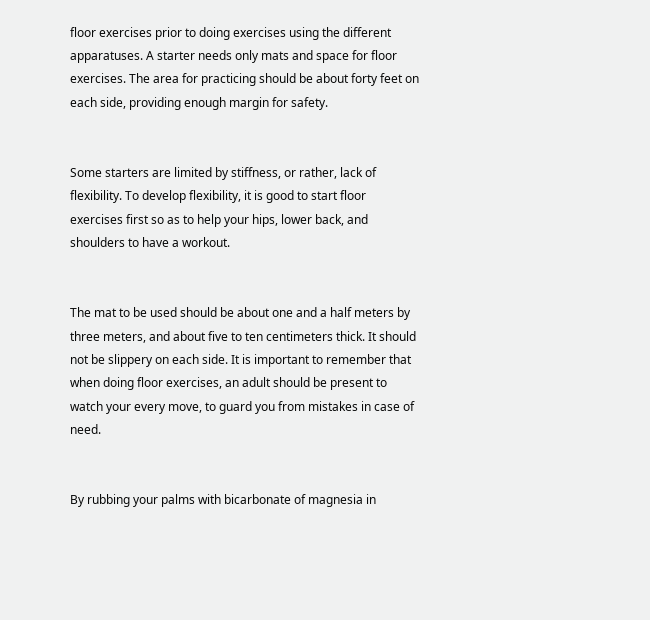floor exercises prior to doing exercises using the different apparatuses. A starter needs only mats and space for floor exercises. The area for practicing should be about forty feet on each side, providing enough margin for safety.


Some starters are limited by stiffness, or rather, lack of flexibility. To develop flexibility, it is good to start floor exercises first so as to help your hips, lower back, and shoulders to have a workout.


The mat to be used should be about one and a half meters by three meters, and about five to ten centimeters thick. It should not be slippery on each side. It is important to remember that when doing floor exercises, an adult should be present to watch your every move, to guard you from mistakes in case of need.


By rubbing your palms with bicarbonate of magnesia in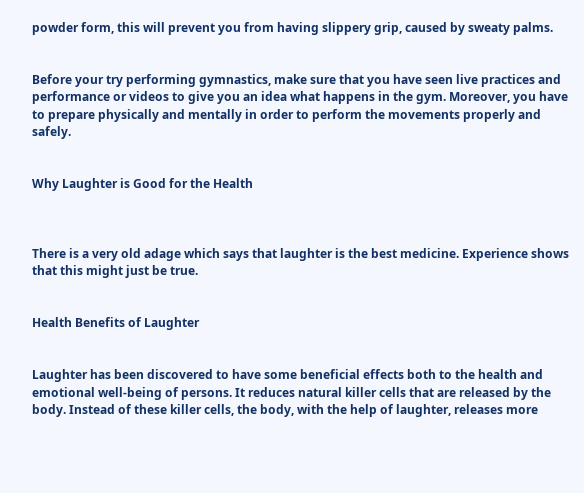powder form, this will prevent you from having slippery grip, caused by sweaty palms.


Before your try performing gymnastics, make sure that you have seen live practices and performance or videos to give you an idea what happens in the gym. Moreover, you have to prepare physically and mentally in order to perform the movements properly and safely.


Why Laughter is Good for the Health



There is a very old adage which says that laughter is the best medicine. Experience shows that this might just be true.


Health Benefits of Laughter


Laughter has been discovered to have some beneficial effects both to the health and emotional well-being of persons. It reduces natural killer cells that are released by the body. Instead of these killer cells, the body, with the help of laughter, releases more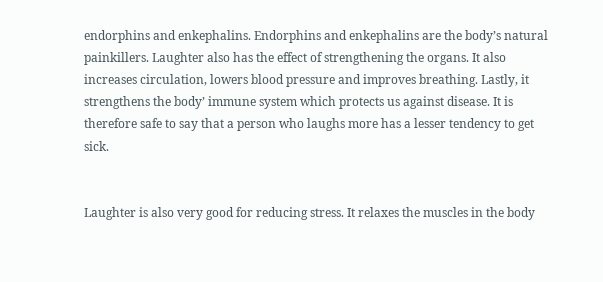endorphins and enkephalins. Endorphins and enkephalins are the body’s natural painkillers. Laughter also has the effect of strengthening the organs. It also increases circulation, lowers blood pressure and improves breathing. Lastly, it strengthens the body’ immune system which protects us against disease. It is therefore safe to say that a person who laughs more has a lesser tendency to get sick.


Laughter is also very good for reducing stress. It relaxes the muscles in the body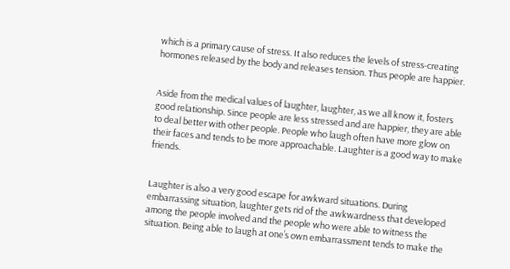which is a primary cause of stress. It also reduces the levels of stress-creating hormones released by the body and releases tension. Thus people are happier.


Aside from the medical values of laughter, laughter, as we all know it, fosters good relationship. Since people are less stressed and are happier, they are able to deal better with other people. People who laugh often have more glow on their faces and tends to be more approachable. Laughter is a good way to make friends.


Laughter is also a very good escape for awkward situations. During embarrassing situation, laughter gets rid of the awkwardness that developed among the people involved and the people who were able to witness the situation. Being able to laugh at one’s own embarrassment tends to make the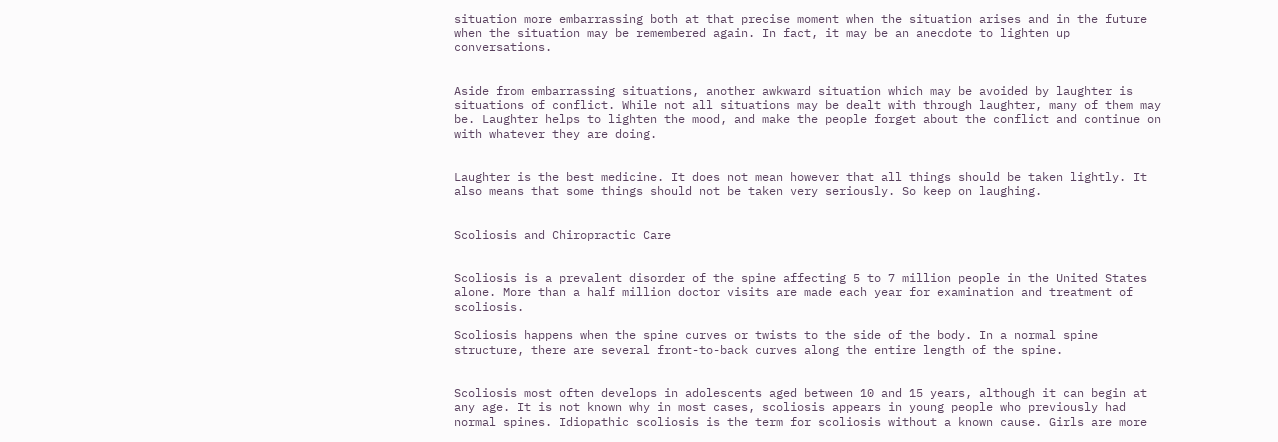situation more embarrassing both at that precise moment when the situation arises and in the future when the situation may be remembered again. In fact, it may be an anecdote to lighten up conversations.


Aside from embarrassing situations, another awkward situation which may be avoided by laughter is situations of conflict. While not all situations may be dealt with through laughter, many of them may be. Laughter helps to lighten the mood, and make the people forget about the conflict and continue on with whatever they are doing.


Laughter is the best medicine. It does not mean however that all things should be taken lightly. It also means that some things should not be taken very seriously. So keep on laughing.


Scoliosis and Chiropractic Care


Scoliosis is a prevalent disorder of the spine affecting 5 to 7 million people in the United States alone. More than a half million doctor visits are made each year for examination and treatment of scoliosis.

Scoliosis happens when the spine curves or twists to the side of the body. In a normal spine structure, there are several front-to-back curves along the entire length of the spine.


Scoliosis most often develops in adolescents aged between 10 and 15 years, although it can begin at any age. It is not known why in most cases, scoliosis appears in young people who previously had normal spines. Idiopathic scoliosis is the term for scoliosis without a known cause. Girls are more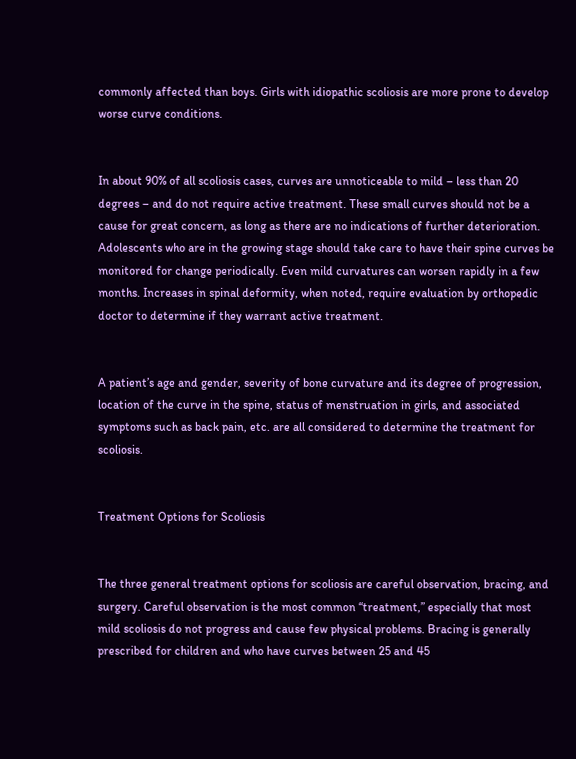commonly affected than boys. Girls with idiopathic scoliosis are more prone to develop worse curve conditions.


In about 90% of all scoliosis cases, curves are unnoticeable to mild – less than 20 degrees – and do not require active treatment. These small curves should not be a cause for great concern, as long as there are no indications of further deterioration.  Adolescents who are in the growing stage should take care to have their spine curves be monitored for change periodically. Even mild curvatures can worsen rapidly in a few months. Increases in spinal deformity, when noted, require evaluation by orthopedic doctor to determine if they warrant active treatment.


A patient’s age and gender, severity of bone curvature and its degree of progression, location of the curve in the spine, status of menstruation in girls, and associated symptoms such as back pain, etc. are all considered to determine the treatment for scoliosis.


Treatment Options for Scoliosis


The three general treatment options for scoliosis are careful observation, bracing, and surgery. Careful observation is the most common “treatment,” especially that most mild scoliosis do not progress and cause few physical problems. Bracing is generally prescribed for children and who have curves between 25 and 45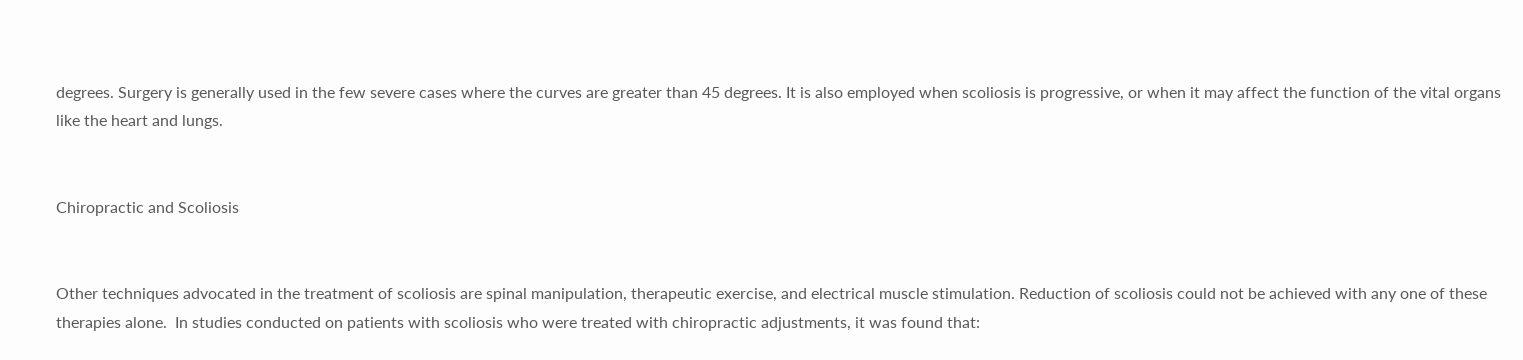degrees. Surgery is generally used in the few severe cases where the curves are greater than 45 degrees. It is also employed when scoliosis is progressive, or when it may affect the function of the vital organs like the heart and lungs.


Chiropractic and Scoliosis


Other techniques advocated in the treatment of scoliosis are spinal manipulation, therapeutic exercise, and electrical muscle stimulation. Reduction of scoliosis could not be achieved with any one of these therapies alone.  In studies conducted on patients with scoliosis who were treated with chiropractic adjustments, it was found that: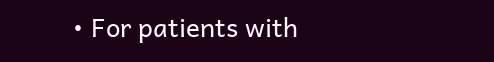• For patients with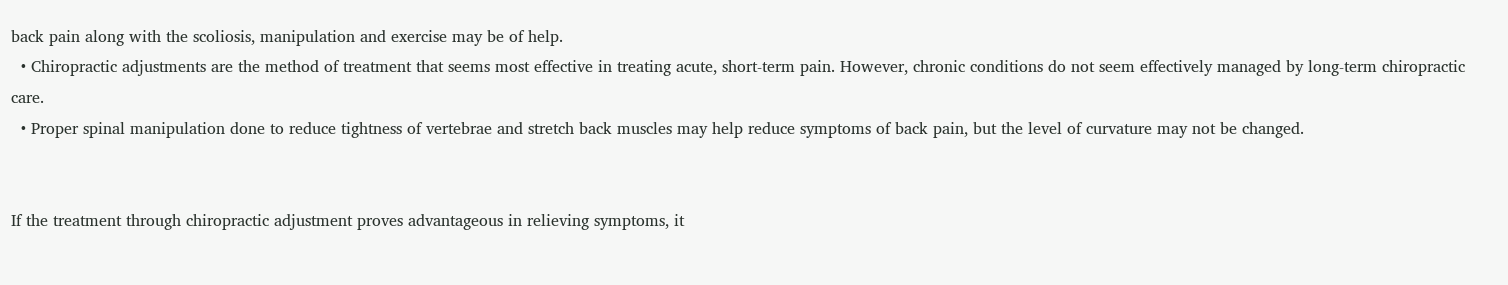back pain along with the scoliosis, manipulation and exercise may be of help.
  • Chiropractic adjustments are the method of treatment that seems most effective in treating acute, short-term pain. However, chronic conditions do not seem effectively managed by long-term chiropractic care.
  • Proper spinal manipulation done to reduce tightness of vertebrae and stretch back muscles may help reduce symptoms of back pain, but the level of curvature may not be changed.


If the treatment through chiropractic adjustment proves advantageous in relieving symptoms, it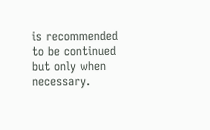is recommended to be continued but only when necessary.